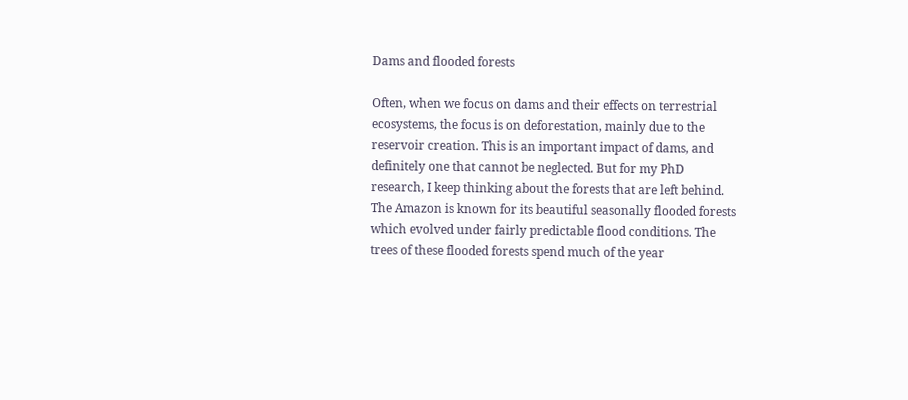Dams and flooded forests

Often, when we focus on dams and their effects on terrestrial ecosystems, the focus is on deforestation, mainly due to the reservoir creation. This is an important impact of dams, and definitely one that cannot be neglected. But for my PhD research, I keep thinking about the forests that are left behind. The Amazon is known for its beautiful seasonally flooded forests which evolved under fairly predictable flood conditions. The trees of these flooded forests spend much of the year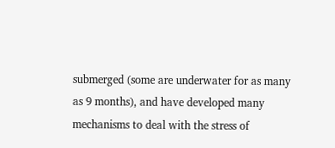submerged (some are underwater for as many as 9 months), and have developed many mechanisms to deal with the stress of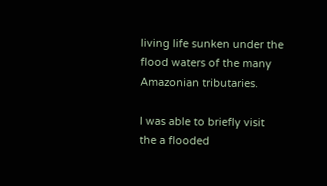living life sunken under the flood waters of the many Amazonian tributaries.

I was able to briefly visit the a flooded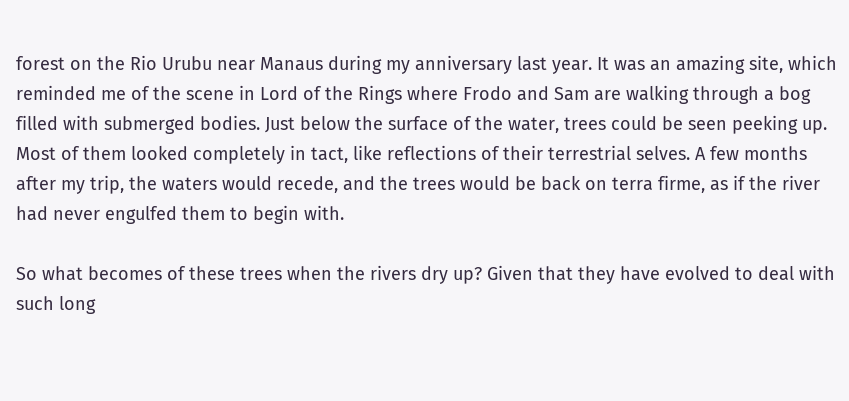forest on the Rio Urubu near Manaus during my anniversary last year. It was an amazing site, which reminded me of the scene in Lord of the Rings where Frodo and Sam are walking through a bog filled with submerged bodies. Just below the surface of the water, trees could be seen peeking up. Most of them looked completely in tact, like reflections of their terrestrial selves. A few months after my trip, the waters would recede, and the trees would be back on terra firme, as if the river had never engulfed them to begin with.

So what becomes of these trees when the rivers dry up? Given that they have evolved to deal with such long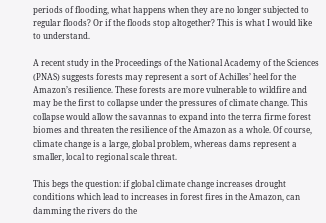periods of flooding, what happens when they are no longer subjected to regular floods? Or if the floods stop altogether? This is what I would like to understand.

A recent study in the Proceedings of the National Academy of the Sciences (PNAS) suggests forests may represent a sort of Achilles’ heel for the Amazon’s resilience. These forests are more vulnerable to wildfire and may be the first to collapse under the pressures of climate change. This collapse would allow the savannas to expand into the terra firme forest biomes and threaten the resilience of the Amazon as a whole. Of course, climate change is a large, global problem, whereas dams represent a smaller, local to regional scale threat.

This begs the question: if global climate change increases drought conditions which lead to increases in forest fires in the Amazon, can damming the rivers do the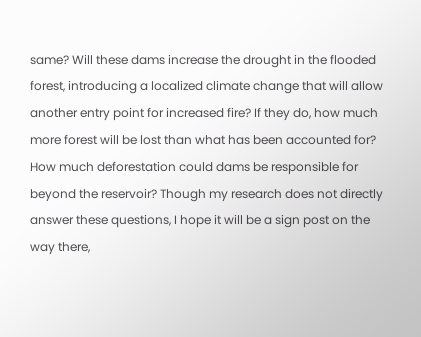same? Will these dams increase the drought in the flooded forest, introducing a localized climate change that will allow another entry point for increased fire? If they do, how much more forest will be lost than what has been accounted for? How much deforestation could dams be responsible for beyond the reservoir? Though my research does not directly answer these questions, I hope it will be a sign post on the way there,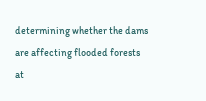determining whether the dams are affecting flooded forests at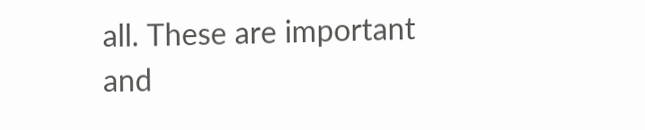all. These are important and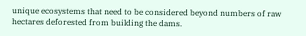unique ecosystems that need to be considered beyond numbers of raw hectares deforested from building the dams.